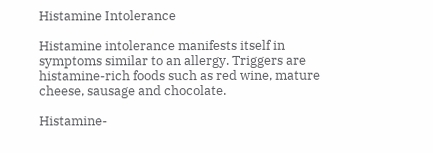Histamine Intolerance

Histamine intolerance manifests itself in symptoms similar to an allergy. Triggers are histamine-rich foods such as red wine, mature cheese, sausage and chocolate.

Histamine-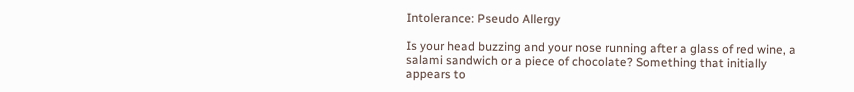Intolerance: Pseudo Allergy

Is your head buzzing and your nose running after a glass of red wine, a salami sandwich or a piece of chocolate? Something that initially appears to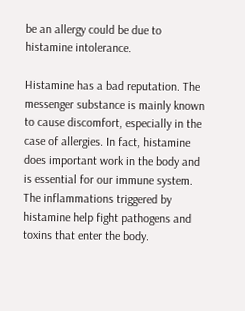be an allergy could be due to histamine intolerance.

Histamine has a bad reputation. The messenger substance is mainly known to cause discomfort, especially in the case of allergies. In fact, histamine does important work in the body and is essential for our immune system. The inflammations triggered by histamine help fight pathogens and toxins that enter the body.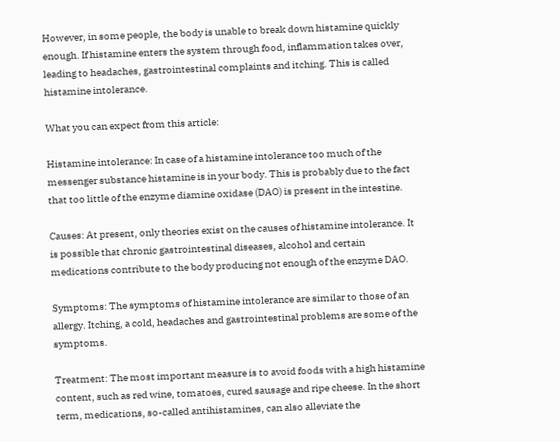However, in some people, the body is unable to break down histamine quickly enough. If histamine enters the system through food, inflammation takes over, leading to headaches, gastrointestinal complaints and itching. This is called histamine intolerance.

What you can expect from this article:

Histamine intolerance: In case of a histamine intolerance too much of the messenger substance histamine is in your body. This is probably due to the fact that too little of the enzyme diamine oxidase (DAO) is present in the intestine.

Causes: At present, only theories exist on the causes of histamine intolerance. It is possible that chronic gastrointestinal diseases, alcohol and certain medications contribute to the body producing not enough of the enzyme DAO.

Symptoms: The symptoms of histamine intolerance are similar to those of an allergy. Itching, a cold, headaches and gastrointestinal problems are some of the symptoms.

Treatment: The most important measure is to avoid foods with a high histamine content, such as red wine, tomatoes, cured sausage and ripe cheese. In the short term, medications, so-called antihistamines, can also alleviate the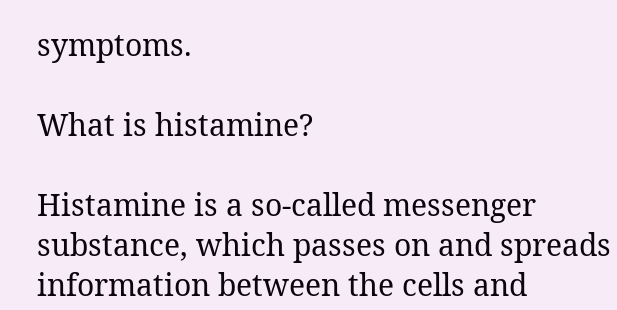symptoms.

What is histamine?

Histamine is a so-called messenger substance, which passes on and spreads information between the cells and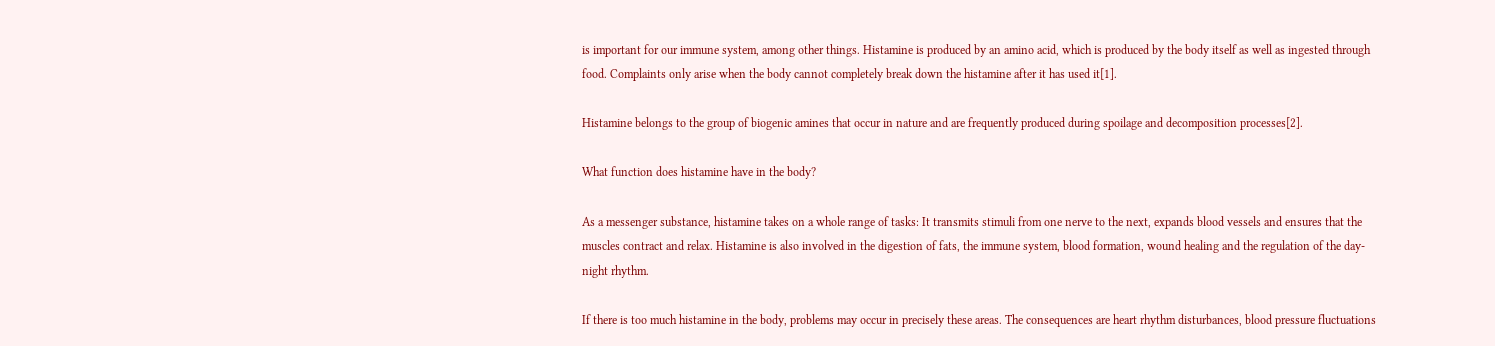is important for our immune system, among other things. Histamine is produced by an amino acid, which is produced by the body itself as well as ingested through food. Complaints only arise when the body cannot completely break down the histamine after it has used it[1].

Histamine belongs to the group of biogenic amines that occur in nature and are frequently produced during spoilage and decomposition processes[2].

What function does histamine have in the body?

As a messenger substance, histamine takes on a whole range of tasks: It transmits stimuli from one nerve to the next, expands blood vessels and ensures that the muscles contract and relax. Histamine is also involved in the digestion of fats, the immune system, blood formation, wound healing and the regulation of the day-night rhythm.

If there is too much histamine in the body, problems may occur in precisely these areas. The consequences are heart rhythm disturbances, blood pressure fluctuations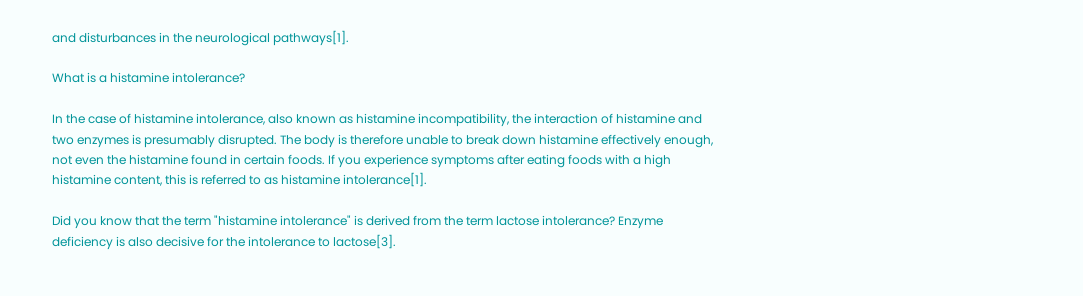and disturbances in the neurological pathways[1].

What is a histamine intolerance?

In the case of histamine intolerance, also known as histamine incompatibility, the interaction of histamine and two enzymes is presumably disrupted. The body is therefore unable to break down histamine effectively enough, not even the histamine found in certain foods. If you experience symptoms after eating foods with a high histamine content, this is referred to as histamine intolerance[1].

Did you know that the term "histamine intolerance" is derived from the term lactose intolerance? Enzyme deficiency is also decisive for the intolerance to lactose[3].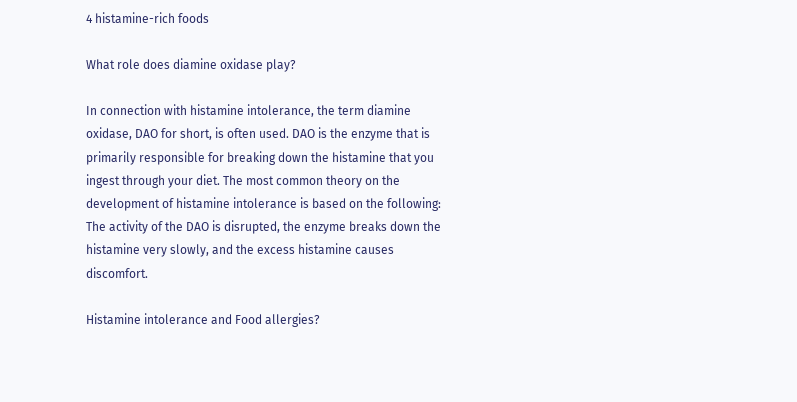4 histamine-rich foods

What role does diamine oxidase play?

In connection with histamine intolerance, the term diamine oxidase, DAO for short, is often used. DAO is the enzyme that is primarily responsible for breaking down the histamine that you ingest through your diet. The most common theory on the development of histamine intolerance is based on the following: The activity of the DAO is disrupted, the enzyme breaks down the histamine very slowly, and the excess histamine causes discomfort.

Histamine intolerance and Food allergies?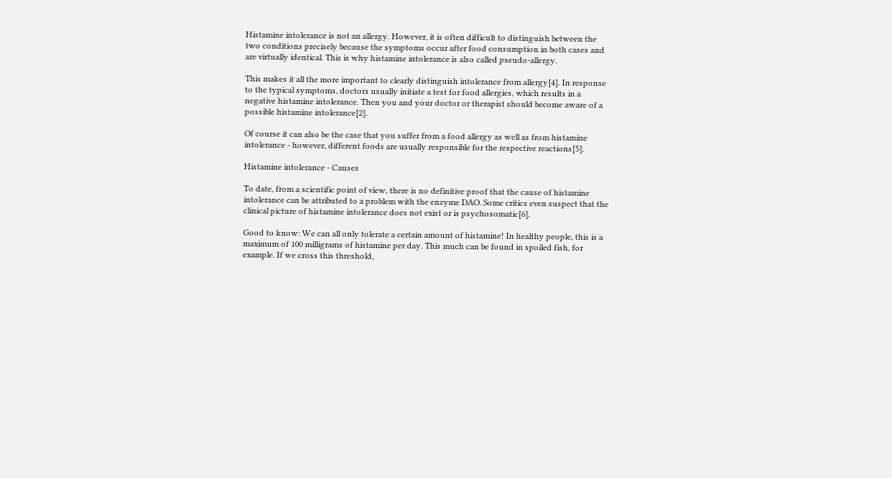Histamine intolerance is not an allergy. However, it is often difficult to distinguish between the two conditions precisely because the symptoms occur after food consumption in both cases and are virtually identical. This is why histamine intolerance is also called pseudo-allergy.

This makes it all the more important to clearly distinguish intolerance from allergy[4]. In response to the typical symptoms, doctors usually initiate a test for food allergies, which results in a negative histamine intolerance. Then you and your doctor or therapist should become aware of a possible histamine intolerance[2].

Of course it can also be the case that you suffer from a food allergy as well as from histamine intolerance - however, different foods are usually responsible for the respective reactions[5].

Histamine intolerance - Causes

To date, from a scientific point of view, there is no definitive proof that the cause of histamine intolerance can be attributed to a problem with the enzyme DAO. Some critics even suspect that the clinical picture of histamine intolerance does not exist or is psychosomatic[6].

Good to know: We can all only tolerate a certain amount of histamine! In healthy people, this is a maximum of 100 milligrams of histamine per day. This much can be found in spoiled fish, for example. If we cross this threshold,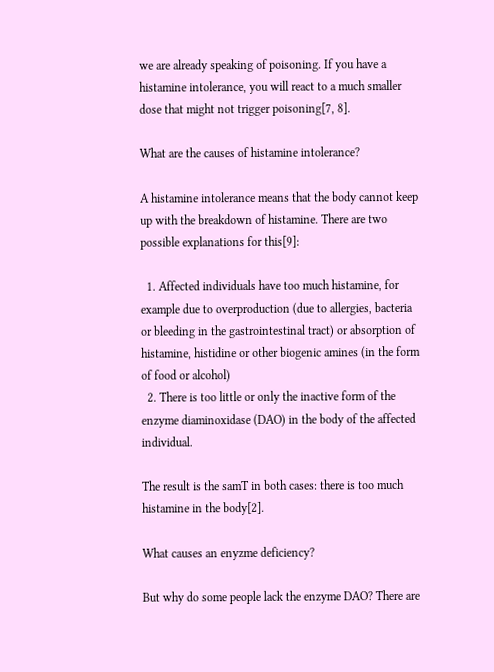we are already speaking of poisoning. If you have a histamine intolerance, you will react to a much smaller dose that might not trigger poisoning[7, 8].

What are the causes of histamine intolerance?

A histamine intolerance means that the body cannot keep up with the breakdown of histamine. There are two possible explanations for this[9]:

  1. Affected individuals have too much histamine, for example due to overproduction (due to allergies, bacteria or bleeding in the gastrointestinal tract) or absorption of histamine, histidine or other biogenic amines (in the form of food or alcohol)
  2. There is too little or only the inactive form of the enzyme diaminoxidase (DAO) in the body of the affected individual.

The result is the samT in both cases: there is too much histamine in the body[2].

What causes an enyzme deficiency?

But why do some people lack the enzyme DAO? There are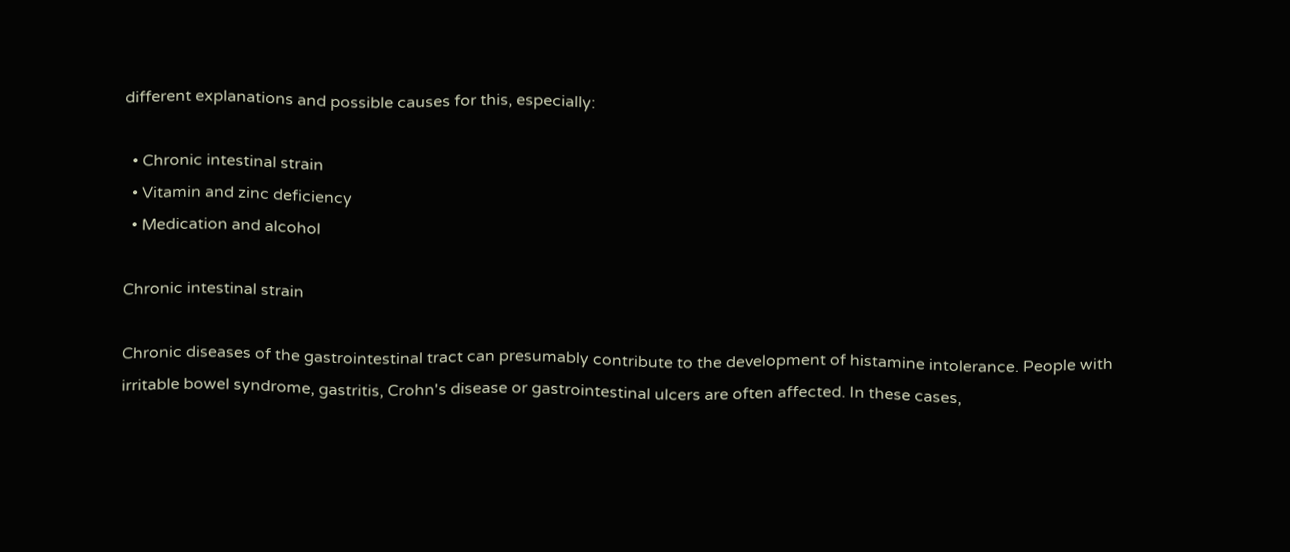different explanations and possible causes for this, especially:

  • Chronic intestinal strain
  • Vitamin and zinc deficiency
  • Medication and alcohol

Chronic intestinal strain

Chronic diseases of the gastrointestinal tract can presumably contribute to the development of histamine intolerance. People with irritable bowel syndrome, gastritis, Crohn's disease or gastrointestinal ulcers are often affected. In these cases,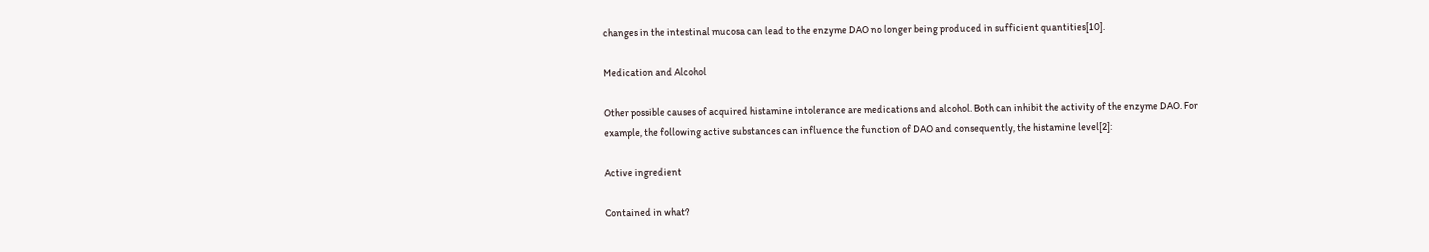changes in the intestinal mucosa can lead to the enzyme DAO no longer being produced in sufficient quantities[10].

Medication and Alcohol

Other possible causes of acquired histamine intolerance are medications and alcohol. Both can inhibit the activity of the enzyme DAO. For example, the following active substances can influence the function of DAO and consequently, the histamine level[2]:

Active ingredient

Contained in what?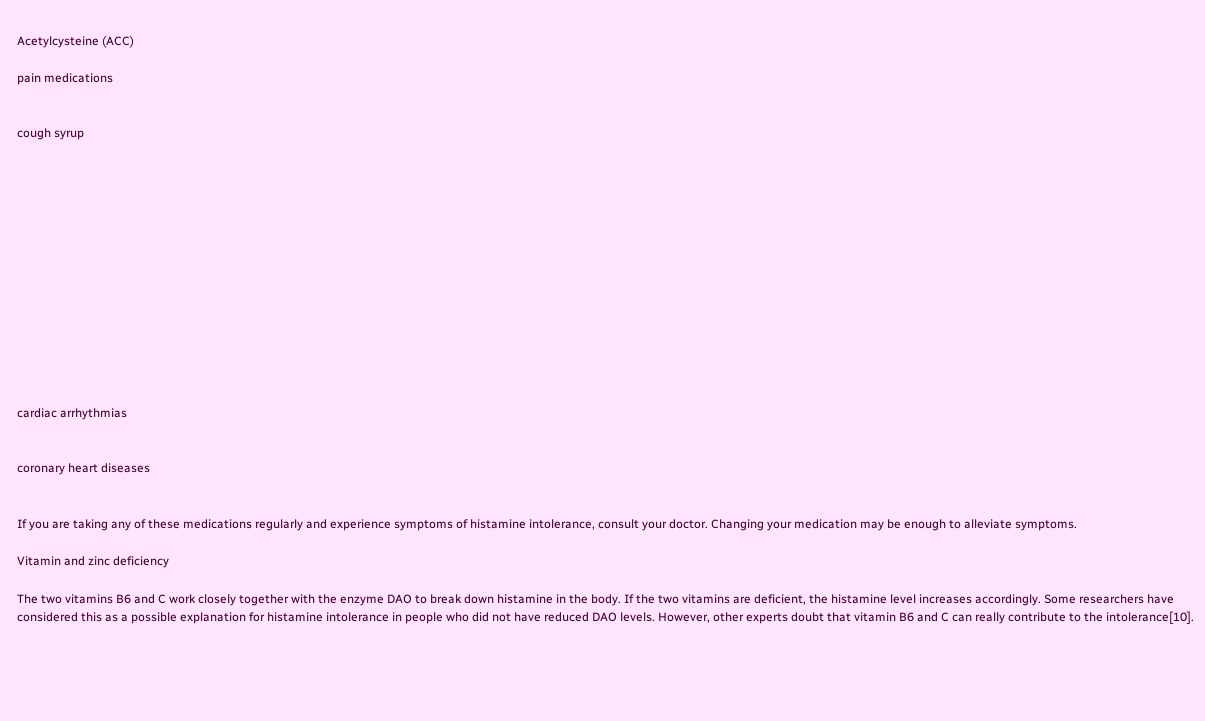Acetylcysteine (ACC)

pain medications


cough syrup














cardiac arrhythmias


coronary heart diseases


If you are taking any of these medications regularly and experience symptoms of histamine intolerance, consult your doctor. Changing your medication may be enough to alleviate symptoms.

Vitamin and zinc deficiency

The two vitamins B6 and C work closely together with the enzyme DAO to break down histamine in the body. If the two vitamins are deficient, the histamine level increases accordingly. Some researchers have considered this as a possible explanation for histamine intolerance in people who did not have reduced DAO levels. However, other experts doubt that vitamin B6 and C can really contribute to the intolerance[10].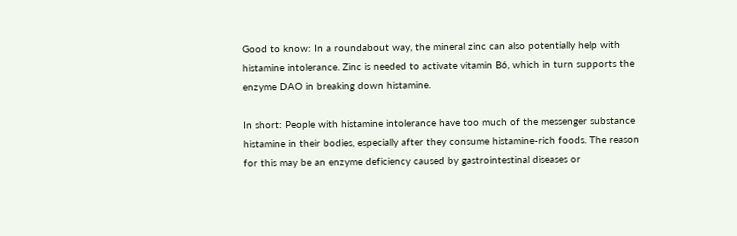Good to know: In a roundabout way, the mineral zinc can also potentially help with histamine intolerance. Zinc is needed to activate vitamin B6, which in turn supports the enzyme DAO in breaking down histamine.

In short: People with histamine intolerance have too much of the messenger substance histamine in their bodies, especially after they consume histamine-rich foods. The reason for this may be an enzyme deficiency caused by gastrointestinal diseases or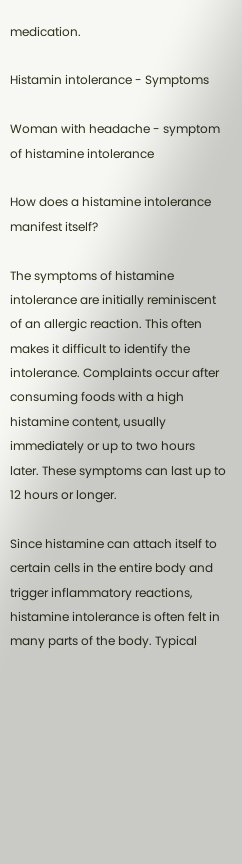medication.

Histamin intolerance - Symptoms

Woman with headache - symptom of histamine intolerance

How does a histamine intolerance manifest itself?

The symptoms of histamine intolerance are initially reminiscent of an allergic reaction. This often makes it difficult to identify the intolerance. Complaints occur after consuming foods with a high histamine content, usually immediately or up to two hours later. These symptoms can last up to 12 hours or longer.

Since histamine can attach itself to certain cells in the entire body and trigger inflammatory reactions, histamine intolerance is often felt in many parts of the body. Typical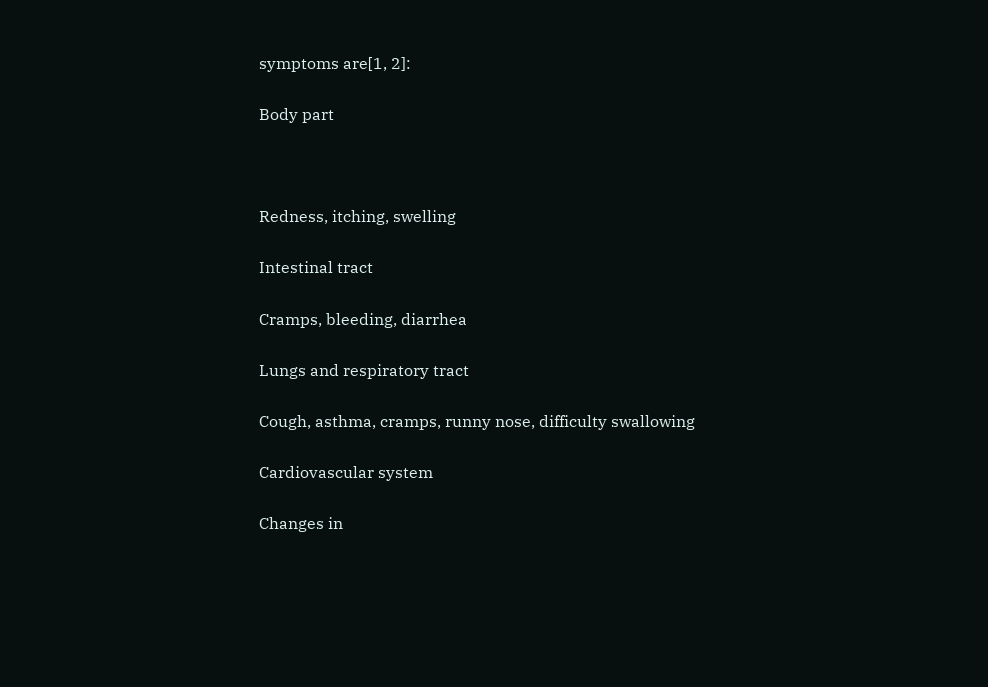symptoms are[1, 2]:

Body part



Redness, itching, swelling

Intestinal tract

Cramps, bleeding, diarrhea

Lungs and respiratory tract

Cough, asthma, cramps, runny nose, difficulty swallowing

Cardiovascular system

Changes in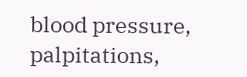blood pressure, palpitations,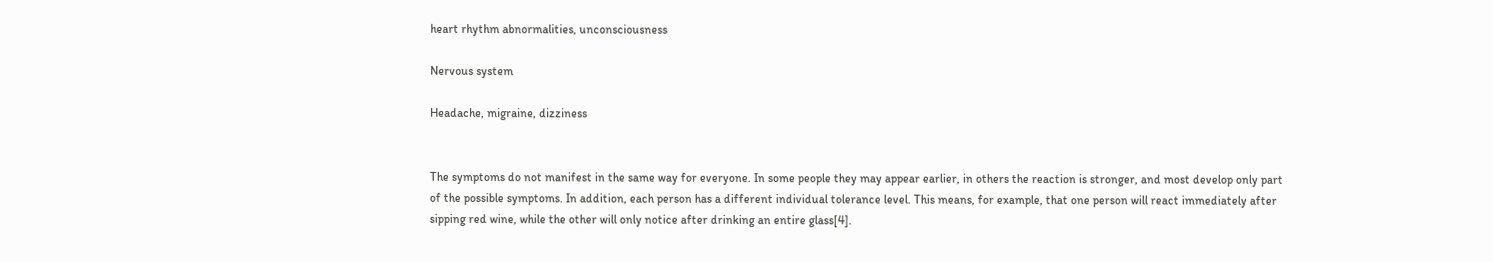heart rhythm abnormalities, unconsciousness

Nervous system

Headache, migraine, dizziness


The symptoms do not manifest in the same way for everyone. In some people they may appear earlier, in others the reaction is stronger, and most develop only part of the possible symptoms. In addition, each person has a different individual tolerance level. This means, for example, that one person will react immediately after sipping red wine, while the other will only notice after drinking an entire glass[4].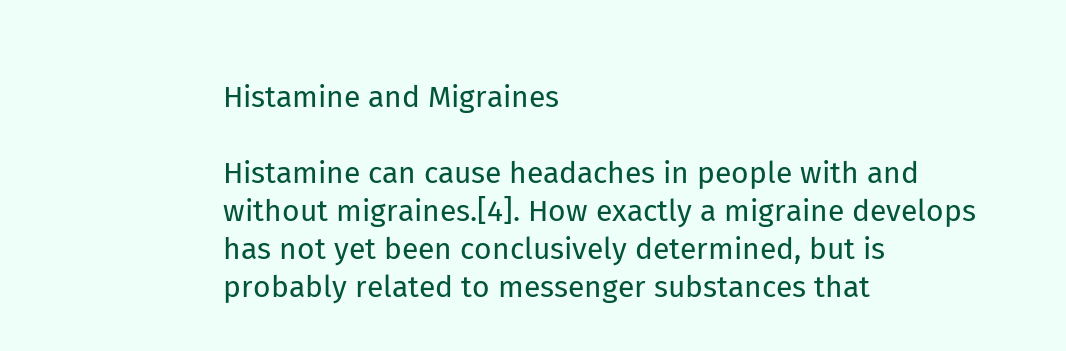Histamine and Migraines

Histamine can cause headaches in people with and without migraines.[4]. How exactly a migraine develops has not yet been conclusively determined, but is probably related to messenger substances that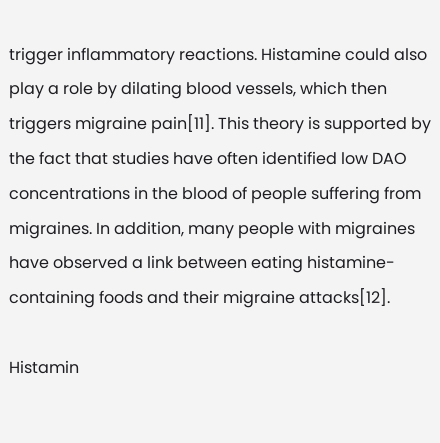trigger inflammatory reactions. Histamine could also play a role by dilating blood vessels, which then triggers migraine pain[11]. This theory is supported by the fact that studies have often identified low DAO concentrations in the blood of people suffering from migraines. In addition, many people with migraines have observed a link between eating histamine-containing foods and their migraine attacks[12].

Histamin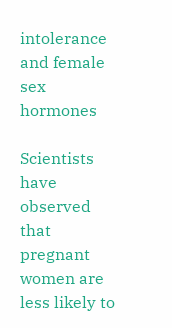intolerance and female sex hormones

Scientists have observed that pregnant women are less likely to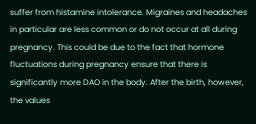suffer from histamine intolerance. Migraines and headaches in particular are less common or do not occur at all during pregnancy. This could be due to the fact that hormone fluctuations during pregnancy ensure that there is significantly more DAO in the body. After the birth, however, the values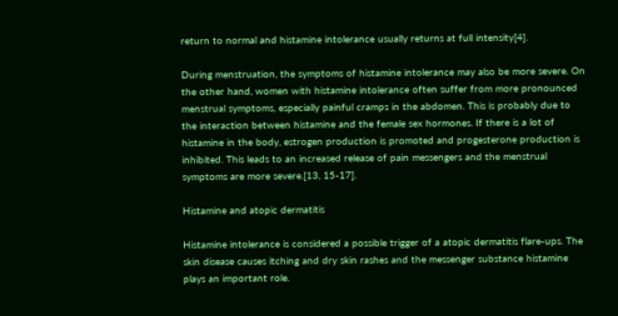return to normal and histamine intolerance usually returns at full intensity[4].

During menstruation, the symptoms of histamine intolerance may also be more severe. On the other hand, women with histamine intolerance often suffer from more pronounced menstrual symptoms, especially painful cramps in the abdomen. This is probably due to the interaction between histamine and the female sex hormones. If there is a lot of histamine in the body, estrogen production is promoted and progesterone production is inhibited. This leads to an increased release of pain messengers and the menstrual symptoms are more severe.[13, 15-17].

Histamine and atopic dermatitis

Histamine intolerance is considered a possible trigger of a atopic dermatitis flare-ups. The skin disease causes itching and dry skin rashes and the messenger substance histamine plays an important role.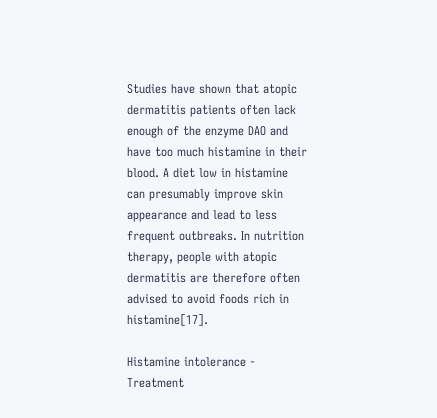Studies have shown that atopic dermatitis patients often lack enough of the enzyme DAO and have too much histamine in their blood. A diet low in histamine can presumably improve skin appearance and lead to less frequent outbreaks. In nutrition therapy, people with atopic dermatitis are therefore often advised to avoid foods rich in histamine[17].

Histamine intolerance - Treatment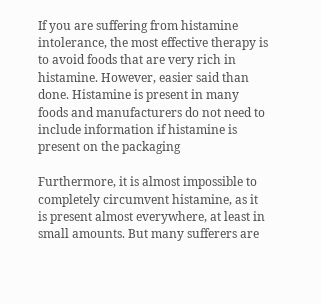If you are suffering from histamine intolerance, the most effective therapy is to avoid foods that are very rich in histamine. However, easier said than done. Histamine is present in many foods and manufacturers do not need to include information if histamine is present on the packaging

Furthermore, it is almost impossible to completely circumvent histamine, as it is present almost everywhere, at least in small amounts. But many sufferers are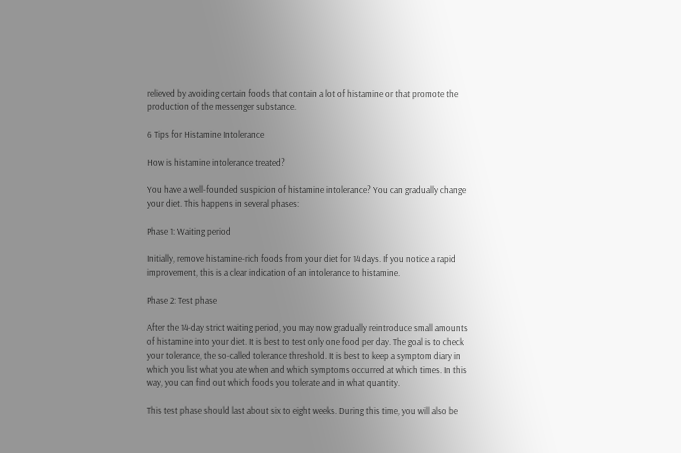relieved by avoiding certain foods that contain a lot of histamine or that promote the production of the messenger substance.

6 Tips for Histamine Intolerance

How is histamine intolerance treated?

You have a well-founded suspicion of histamine intolerance? You can gradually change your diet. This happens in several phases:

Phase 1: Waiting period

Initially, remove histamine-rich foods from your diet for 14 days. If you notice a rapid improvement, this is a clear indication of an intolerance to histamine.

Phase 2: Test phase

After the 14-day strict waiting period, you may now gradually reintroduce small amounts of histamine into your diet. It is best to test only one food per day. The goal is to check your tolerance, the so-called tolerance threshold. It is best to keep a symptom diary in which you list what you ate when and which symptoms occurred at which times. In this way, you can find out which foods you tolerate and in what quantity.

This test phase should last about six to eight weeks. During this time, you will also be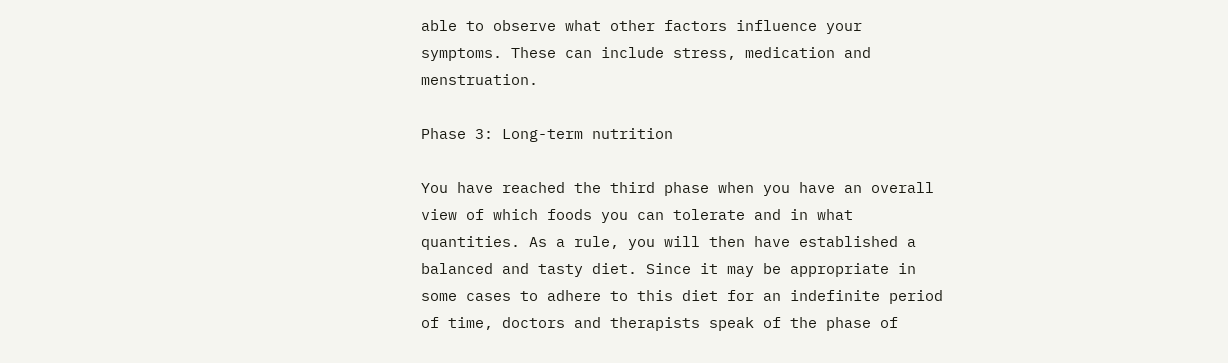able to observe what other factors influence your symptoms. These can include stress, medication and menstruation.

Phase 3: Long-term nutrition

You have reached the third phase when you have an overall view of which foods you can tolerate and in what quantities. As a rule, you will then have established a balanced and tasty diet. Since it may be appropriate in some cases to adhere to this diet for an indefinite period of time, doctors and therapists speak of the phase of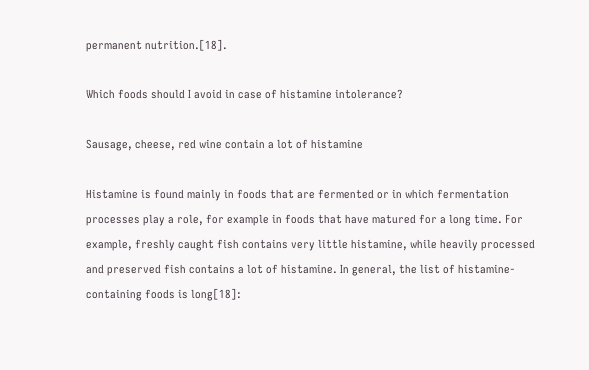permanent nutrition.[18].

Which foods should I avoid in case of histamine intolerance?

Sausage, cheese, red wine contain a lot of histamine

Histamine is found mainly in foods that are fermented or in which fermentation processes play a role, for example in foods that have matured for a long time. For example, freshly caught fish contains very little histamine, while heavily processed and preserved fish contains a lot of histamine. In general, the list of histamine-containing foods is long[18]: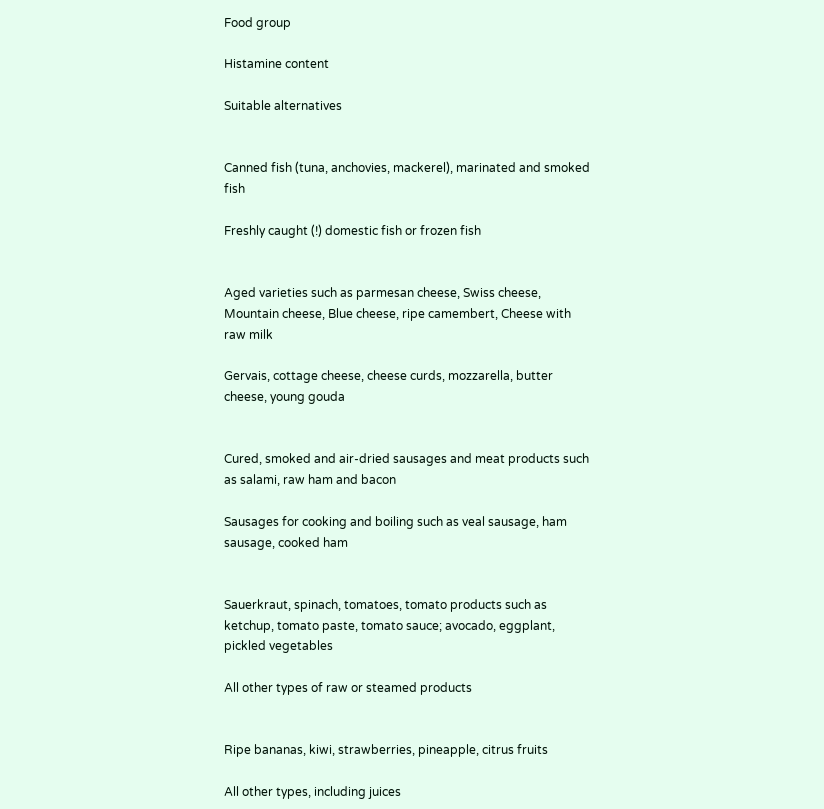Food group

Histamine content

Suitable alternatives


Canned fish (tuna, anchovies, mackerel), marinated and smoked fish

Freshly caught (!) domestic fish or frozen fish


Aged varieties such as parmesan cheese, Swiss cheese, Mountain cheese, Blue cheese, ripe camembert, Cheese with raw milk

Gervais, cottage cheese, cheese curds, mozzarella, butter cheese, young gouda


Cured, smoked and air-dried sausages and meat products such as salami, raw ham and bacon

Sausages for cooking and boiling such as veal sausage, ham sausage, cooked ham


Sauerkraut, spinach, tomatoes, tomato products such as ketchup, tomato paste, tomato sauce; avocado, eggplant, pickled vegetables

All other types of raw or steamed products


Ripe bananas, kiwi, strawberries, pineapple, citrus fruits

All other types, including juices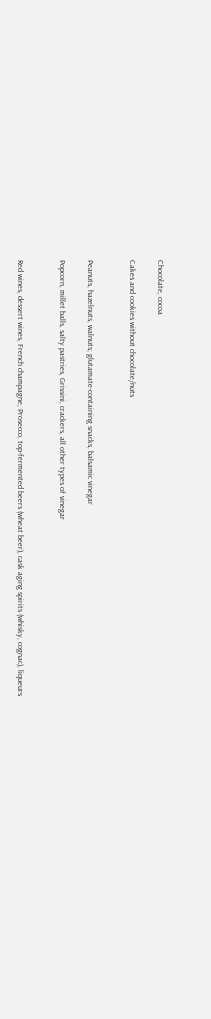Chocolate, cocoa

Cakes and cookies without chocolate/nuts


Peanuts, hazelnuts, walnuts; glutamate-containing snacks, balsamic vinegar

Popcorn, millet balls, salty pastries, Grissini, crackers, all other types of vinegar


Red wines, dessert wines, French champagne, Prosecco, top-fermented beers (wheat beer), cask aging spirits (whisky, cognac), liqueurs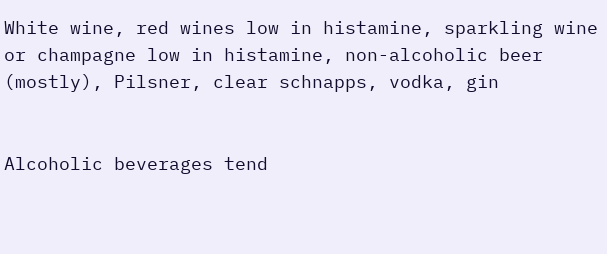White wine, red wines low in histamine, sparkling wine or champagne low in histamine, non-alcoholic beer (mostly), Pilsner, clear schnapps, vodka, gin


Alcoholic beverages tend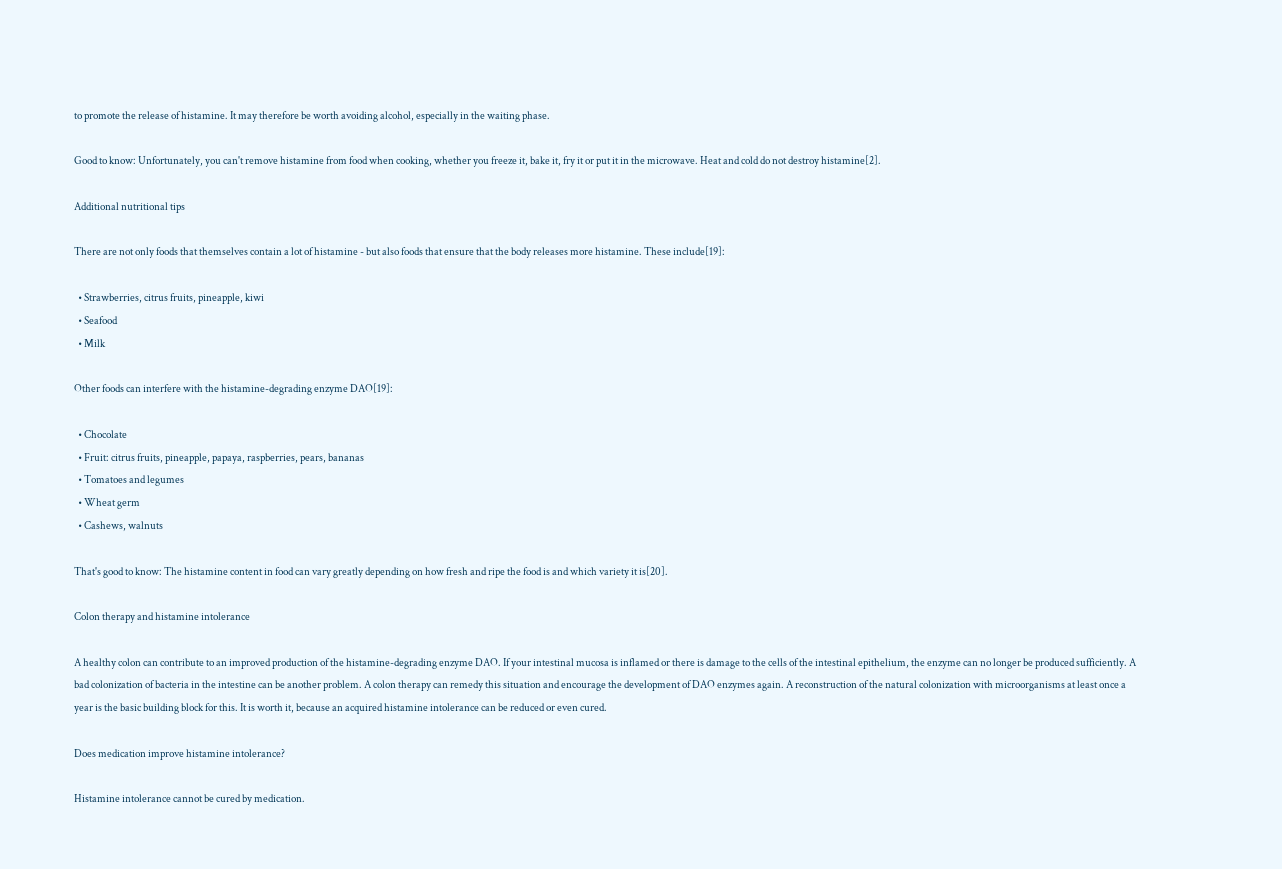to promote the release of histamine. It may therefore be worth avoiding alcohol, especially in the waiting phase.

Good to know: Unfortunately, you can't remove histamine from food when cooking, whether you freeze it, bake it, fry it or put it in the microwave. Heat and cold do not destroy histamine[2].

Additional nutritional tips

There are not only foods that themselves contain a lot of histamine - but also foods that ensure that the body releases more histamine. These include[19]:

  • Strawberries, citrus fruits, pineapple, kiwi
  • Seafood
  • Milk

Other foods can interfere with the histamine-degrading enzyme DAO[19]:

  • Chocolate
  • Fruit: citrus fruits, pineapple, papaya, raspberries, pears, bananas
  • Tomatoes and legumes
  • Wheat germ
  • Cashews, walnuts

That's good to know: The histamine content in food can vary greatly depending on how fresh and ripe the food is and which variety it is[20].

Colon therapy and histamine intolerance

A healthy colon can contribute to an improved production of the histamine-degrading enzyme DAO. If your intestinal mucosa is inflamed or there is damage to the cells of the intestinal epithelium, the enzyme can no longer be produced sufficiently. A bad colonization of bacteria in the intestine can be another problem. A colon therapy can remedy this situation and encourage the development of DAO enzymes again. A reconstruction of the natural colonization with microorganisms at least once a year is the basic building block for this. It is worth it, because an acquired histamine intolerance can be reduced or even cured.

Does medication improve histamine intolerance?

Histamine intolerance cannot be cured by medication.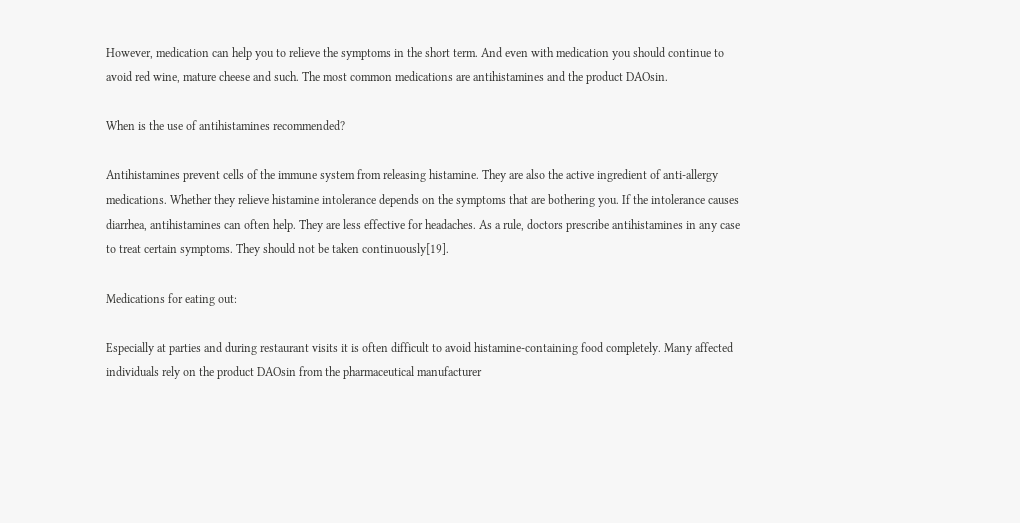However, medication can help you to relieve the symptoms in the short term. And even with medication you should continue to avoid red wine, mature cheese and such. The most common medications are antihistamines and the product DAOsin.

When is the use of antihistamines recommended?

Antihistamines prevent cells of the immune system from releasing histamine. They are also the active ingredient of anti-allergy medications. Whether they relieve histamine intolerance depends on the symptoms that are bothering you. If the intolerance causes diarrhea, antihistamines can often help. They are less effective for headaches. As a rule, doctors prescribe antihistamines in any case to treat certain symptoms. They should not be taken continuously[19].

Medications for eating out:

Especially at parties and during restaurant visits it is often difficult to avoid histamine-containing food completely. Many affected individuals rely on the product DAOsin from the pharmaceutical manufacturer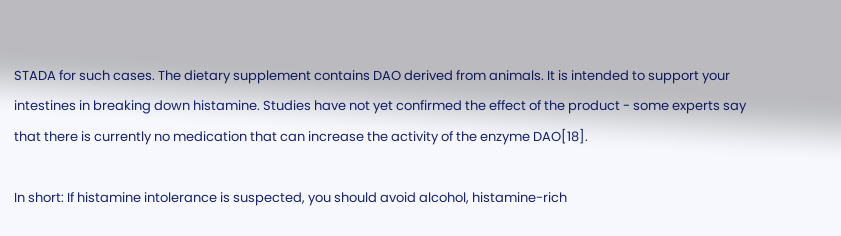STADA for such cases. The dietary supplement contains DAO derived from animals. It is intended to support your intestines in breaking down histamine. Studies have not yet confirmed the effect of the product - some experts say that there is currently no medication that can increase the activity of the enzyme DAO[18].

In short: If histamine intolerance is suspected, you should avoid alcohol, histamine-rich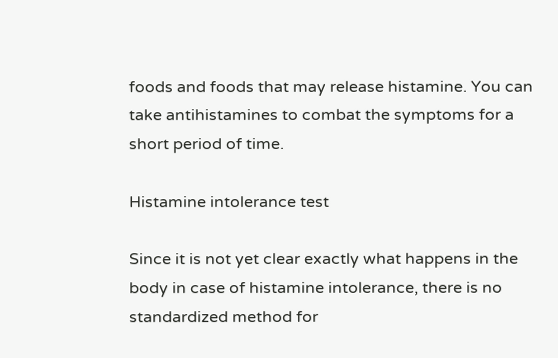foods and foods that may release histamine. You can take antihistamines to combat the symptoms for a short period of time.

Histamine intolerance test

Since it is not yet clear exactly what happens in the body in case of histamine intolerance, there is no standardized method for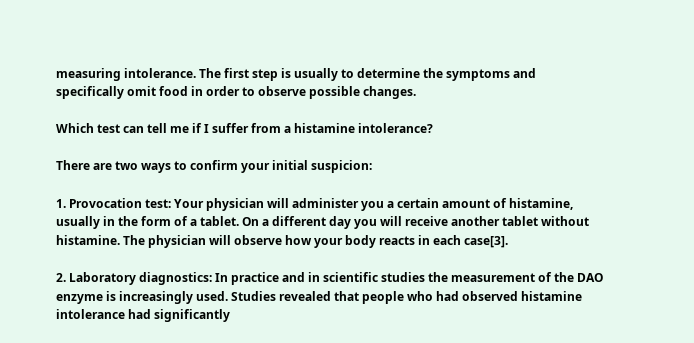measuring intolerance. The first step is usually to determine the symptoms and specifically omit food in order to observe possible changes.

Which test can tell me if I suffer from a histamine intolerance?

There are two ways to confirm your initial suspicion:

1. Provocation test: Your physician will administer you a certain amount of histamine, usually in the form of a tablet. On a different day you will receive another tablet without histamine. The physician will observe how your body reacts in each case[3].

2. Laboratory diagnostics: In practice and in scientific studies the measurement of the DAO enzyme is increasingly used. Studies revealed that people who had observed histamine intolerance had significantly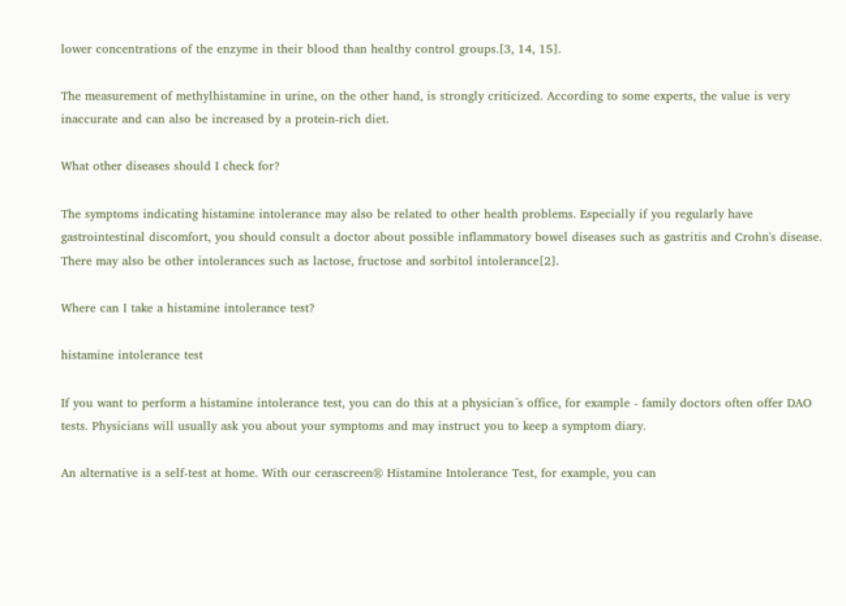lower concentrations of the enzyme in their blood than healthy control groups.[3, 14, 15].

The measurement of methylhistamine in urine, on the other hand, is strongly criticized. According to some experts, the value is very inaccurate and can also be increased by a protein-rich diet.

What other diseases should I check for?

The symptoms indicating histamine intolerance may also be related to other health problems. Especially if you regularly have gastrointestinal discomfort, you should consult a doctor about possible inflammatory bowel diseases such as gastritis and Crohn's disease. There may also be other intolerances such as lactose, fructose and sorbitol intolerance[2].

Where can I take a histamine intolerance test?

histamine intolerance test

If you want to perform a histamine intolerance test, you can do this at a physician´s office, for example - family doctors often offer DAO tests. Physicians will usually ask you about your symptoms and may instruct you to keep a symptom diary.

An alternative is a self-test at home. With our cerascreen® Histamine Intolerance Test, for example, you can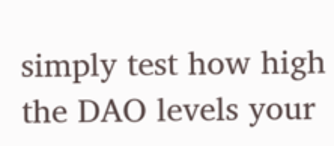simply test how high the DAO levels your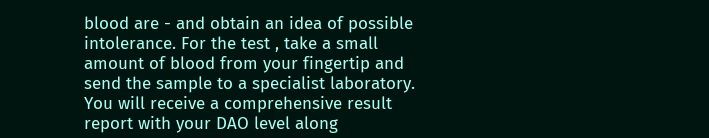blood are - and obtain an idea of possible intolerance. For the test , take a small amount of blood from your fingertip and send the sample to a specialist laboratory. You will receive a comprehensive result report with your DAO level along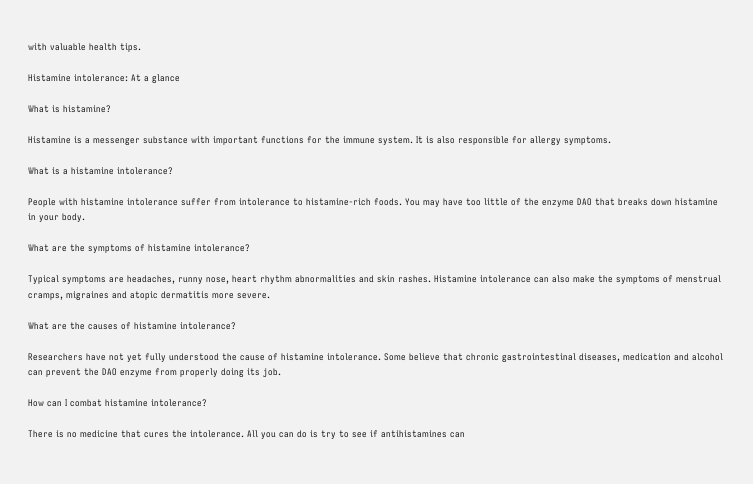with valuable health tips.

Histamine intolerance: At a glance

What is histamine?

Histamine is a messenger substance with important functions for the immune system. It is also responsible for allergy symptoms.

What is a histamine intolerance?

People with histamine intolerance suffer from intolerance to histamine-rich foods. You may have too little of the enzyme DAO that breaks down histamine in your body.

What are the symptoms of histamine intolerance?

Typical symptoms are headaches, runny nose, heart rhythm abnormalities and skin rashes. Histamine intolerance can also make the symptoms of menstrual cramps, migraines and atopic dermatitis more severe.

What are the causes of histamine intolerance?

Researchers have not yet fully understood the cause of histamine intolerance. Some believe that chronic gastrointestinal diseases, medication and alcohol can prevent the DAO enzyme from properly doing its job.

How can I combat histamine intolerance?

There is no medicine that cures the intolerance. All you can do is try to see if antihistamines can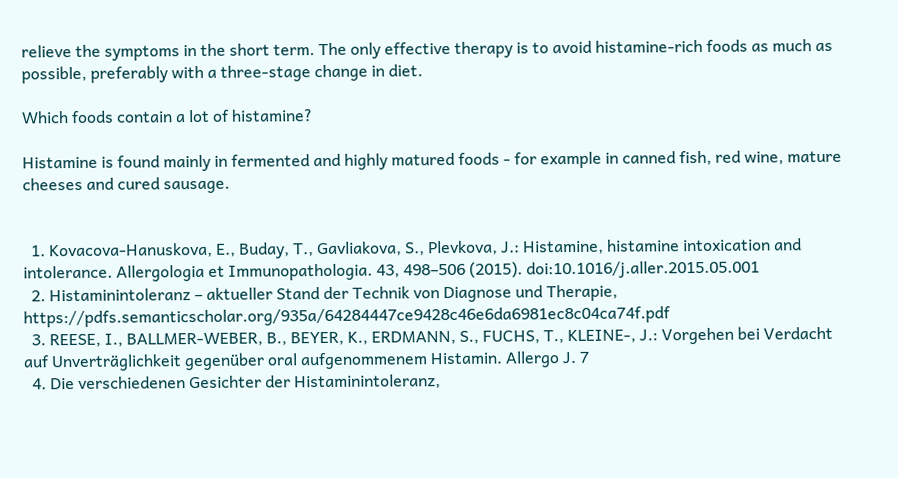relieve the symptoms in the short term. The only effective therapy is to avoid histamine-rich foods as much as possible, preferably with a three-stage change in diet.

Which foods contain a lot of histamine?

Histamine is found mainly in fermented and highly matured foods - for example in canned fish, red wine, mature cheeses and cured sausage.


  1. Kovacova-Hanuskova, E., Buday, T., Gavliakova, S., Plevkova, J.: Histamine, histamine intoxication and intolerance. Allergologia et Immunopathologia. 43, 498–506 (2015). doi:10.1016/j.aller.2015.05.001
  2. Histaminintoleranz – aktueller Stand der Technik von Diagnose und Therapie, https://pdfs.semanticscholar.org/935a/64284447ce9428c46e6da6981ec8c04ca74f.pdf
  3. REESE, I., BALLMER-WEBER, B., BEYER, K., ERDMANN, S., FUCHS, T., KLEINE-, J.: Vorgehen bei Verdacht auf Unverträglichkeit gegenüber oral aufgenommenem Histamin. Allergo J. 7
  4. Die verschiedenen Gesichter der Histaminintoleranz,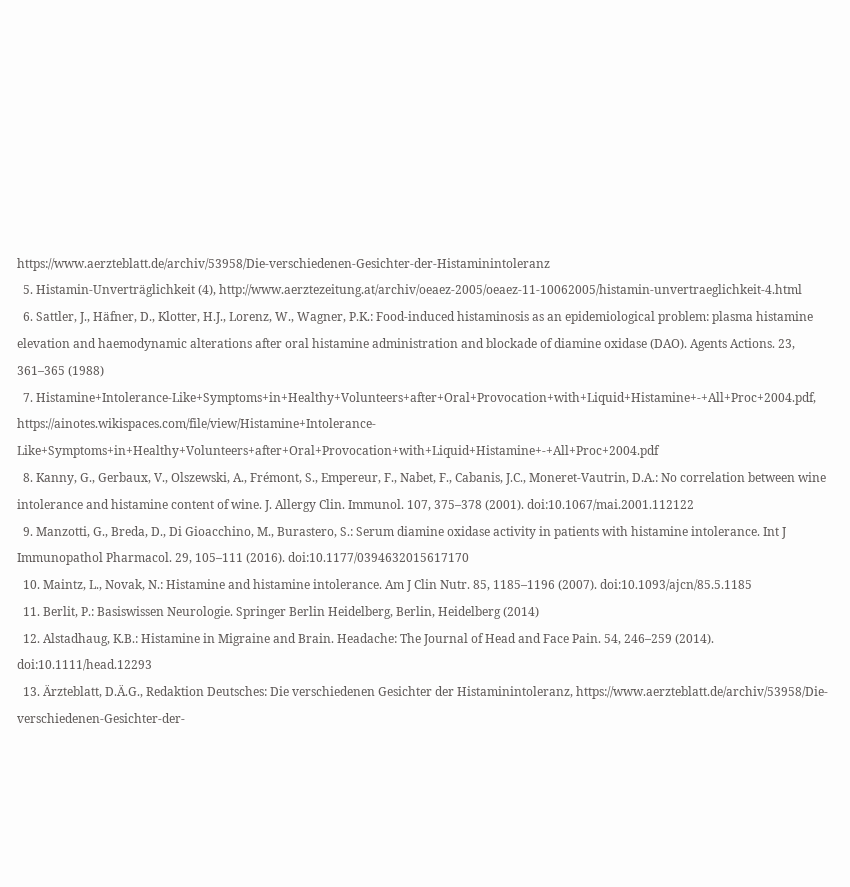https://www.aerzteblatt.de/archiv/53958/Die-verschiedenen-Gesichter-der-Histaminintoleranz
  5. Histamin-Unverträglichkeit (4), http://www.aerztezeitung.at/archiv/oeaez-2005/oeaez-11-10062005/histamin-unvertraeglichkeit-4.html
  6. Sattler, J., Häfner, D., Klotter, H.J., Lorenz, W., Wagner, P.K.: Food-induced histaminosis as an epidemiological problem: plasma histamine elevation and haemodynamic alterations after oral histamine administration and blockade of diamine oxidase (DAO). Agents Actions. 23, 361–365 (1988)
  7. Histamine+Intolerance-Like+Symptoms+in+Healthy+Volunteers+after+Oral+Provocation+with+Liquid+Histamine+-+All+Proc+2004.pdf, https://ainotes.wikispaces.com/file/view/Histamine+Intolerance-Like+Symptoms+in+Healthy+Volunteers+after+Oral+Provocation+with+Liquid+Histamine+-+All+Proc+2004.pdf
  8. Kanny, G., Gerbaux, V., Olszewski, A., Frémont, S., Empereur, F., Nabet, F., Cabanis, J.C., Moneret-Vautrin, D.A.: No correlation between wine intolerance and histamine content of wine. J. Allergy Clin. Immunol. 107, 375–378 (2001). doi:10.1067/mai.2001.112122
  9. Manzotti, G., Breda, D., Di Gioacchino, M., Burastero, S.: Serum diamine oxidase activity in patients with histamine intolerance. Int J Immunopathol Pharmacol. 29, 105–111 (2016). doi:10.1177/0394632015617170
  10. Maintz, L., Novak, N.: Histamine and histamine intolerance. Am J Clin Nutr. 85, 1185–1196 (2007). doi:10.1093/ajcn/85.5.1185
  11. Berlit, P.: Basiswissen Neurologie. Springer Berlin Heidelberg, Berlin, Heidelberg (2014)
  12. Alstadhaug, K.B.: Histamine in Migraine and Brain. Headache: The Journal of Head and Face Pain. 54, 246–259 (2014). doi:10.1111/head.12293
  13. Ärzteblatt, D.Ä.G., Redaktion Deutsches: Die verschiedenen Gesichter der Histaminintoleranz, https://www.aerzteblatt.de/archiv/53958/Die-verschiedenen-Gesichter-der-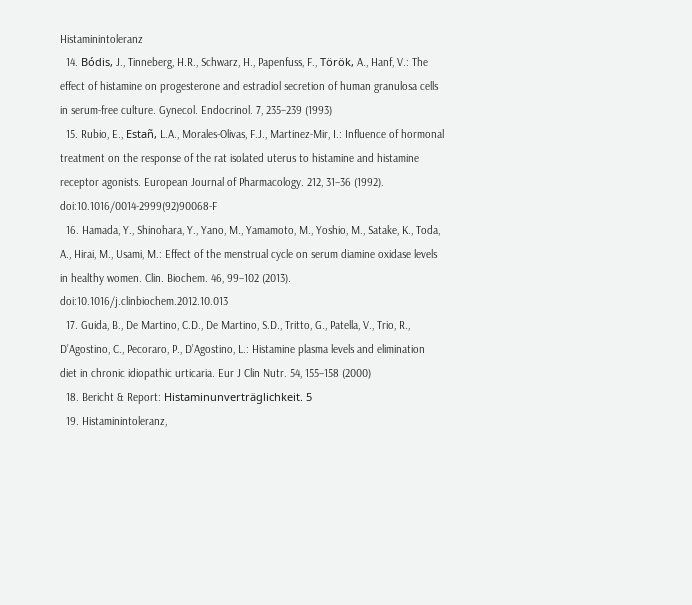Histaminintoleranz
  14. Bódis, J., Tinneberg, H.R., Schwarz, H., Papenfuss, F., Török, A., Hanf, V.: The effect of histamine on progesterone and estradiol secretion of human granulosa cells in serum-free culture. Gynecol. Endocrinol. 7, 235–239 (1993)
  15. Rubio, E., Estañ, L.A., Morales-Olivas, F.J., Martinez-Mir, I.: Influence of hormonal treatment on the response of the rat isolated uterus to histamine and histamine receptor agonists. European Journal of Pharmacology. 212, 31–36 (1992). doi:10.1016/0014-2999(92)90068-F
  16. Hamada, Y., Shinohara, Y., Yano, M., Yamamoto, M., Yoshio, M., Satake, K., Toda, A., Hirai, M., Usami, M.: Effect of the menstrual cycle on serum diamine oxidase levels in healthy women. Clin. Biochem. 46, 99–102 (2013). doi:10.1016/j.clinbiochem.2012.10.013
  17. Guida, B., De Martino, C.D., De Martino, S.D., Tritto, G., Patella, V., Trio, R., D’Agostino, C., Pecoraro, P., D’Agostino, L.: Histamine plasma levels and elimination diet in chronic idiopathic urticaria. Eur J Clin Nutr. 54, 155–158 (2000)
  18. Bericht & Report: Histaminunverträglichkeit. 5
  19. Histaminintoleranz,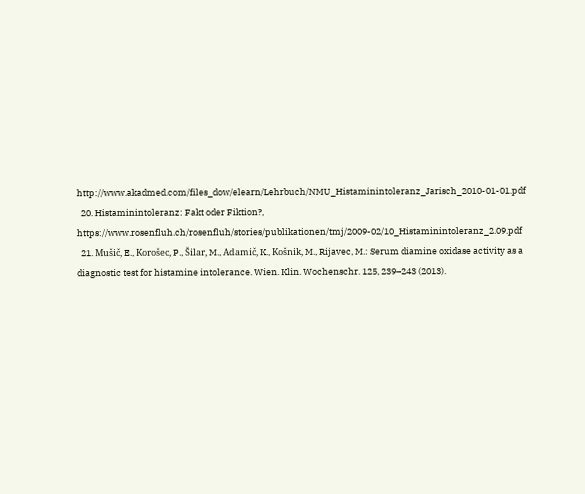http://www.akadmed.com/files_dow/elearn/Lehrbuch/NMU_Histaminintoleranz_Jarisch_2010-01-01.pdf
  20. Histaminintoleranz: Fakt oder Fiktion?, https://www.rosenfluh.ch/rosenfluh/stories/publikationen/tmj/2009-02/10_Histaminintoleranz_2.09.pdf
  21. Mušič, E., Korošec, P., Šilar, M., Adamič, K., Košnik, M., Rijavec, M.: Serum diamine oxidase activity as a diagnostic test for histamine intolerance. Wien. Klin. Wochenschr. 125, 239–243 (2013).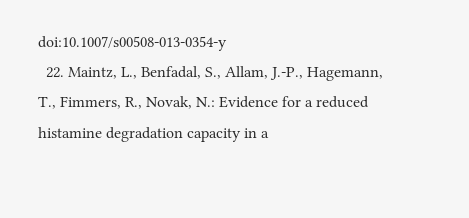doi:10.1007/s00508-013-0354-y
  22. Maintz, L., Benfadal, S., Allam, J.-P., Hagemann, T., Fimmers, R., Novak, N.: Evidence for a reduced histamine degradation capacity in a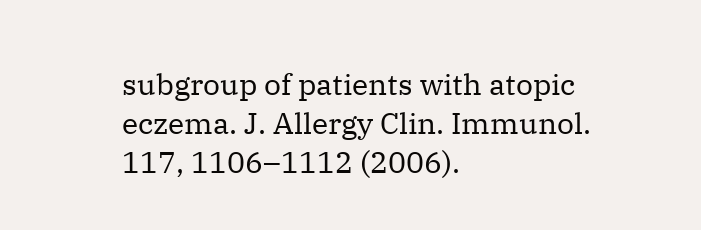subgroup of patients with atopic eczema. J. Allergy Clin. Immunol. 117, 1106–1112 (2006).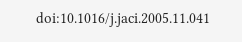doi:10.1016/j.jaci.2005.11.041